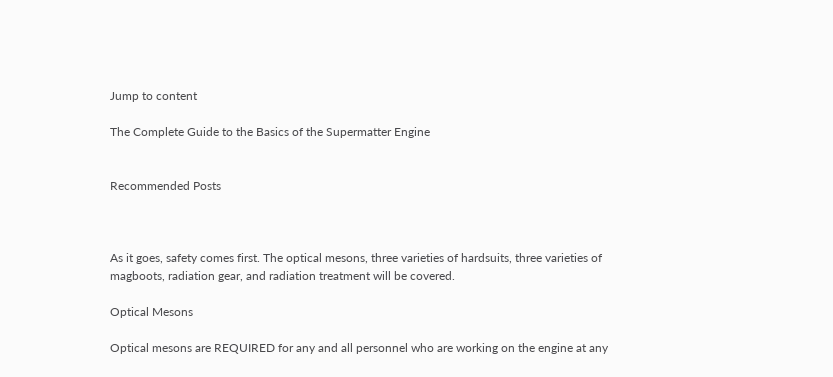Jump to content

The Complete Guide to the Basics of the Supermatter Engine


Recommended Posts



As it goes, safety comes first. The optical mesons, three varieties of hardsuits, three varieties of magboots, radiation gear, and radiation treatment will be covered.

Optical Mesons

Optical mesons are REQUIRED for any and all personnel who are working on the engine at any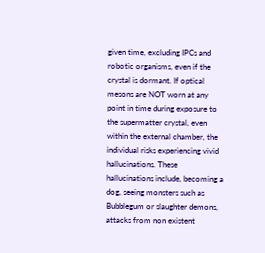given time, excluding IPCs and robotic organisms, even if the crystal is dormant. If optical mesons are NOT worn at any point in time during exposure to the supermatter crystal, even within the external chamber, the individual risks experiencing vivid hallucinations. These hallucinations include, becoming a dog, seeing monsters such as Bubblegum or slaughter demons, attacks from non existent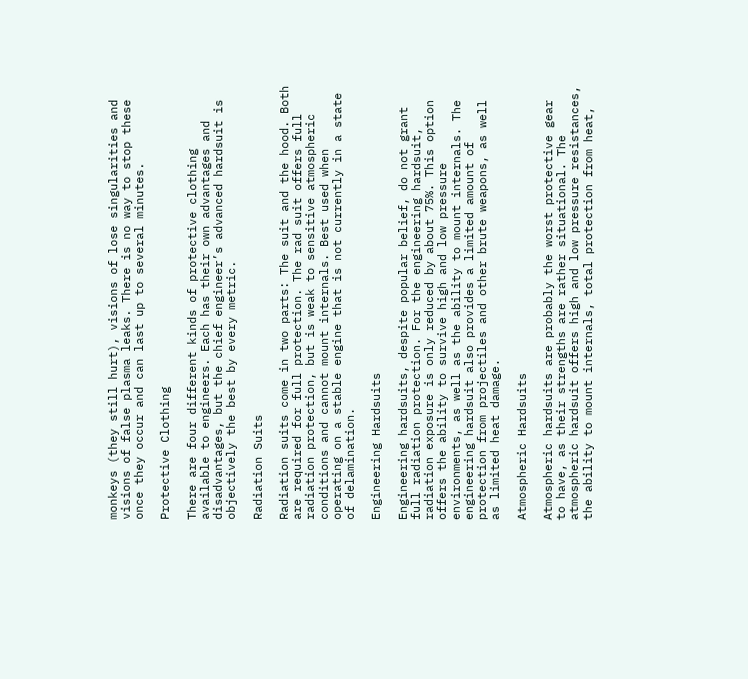monkeys (they still hurt), visions of lose singularities and visions of false plasma leaks. There is no way to stop these once they occur and can last up to several minutes.

Protective Clothing

There are four different kinds of protective clothing available to engineers. Each has their own advantages and disadvantages, but the chief engineer’s advanced hardsuit is objectively the best by every metric.

Radiation Suits

Radiation suits come in two parts: The suit and the hood. Both are required for full protection. The rad suit offers full radiation protection, but is weak to sensitive atmospheric conditions and cannot mount internals. Best used when operating on a stable engine that is not currently in a state of delamination.

Engineering Hardsuits

Engineering hardsuits, despite popular belief, do not grant full radiation protection. For the engineering hardsuit, radiation exposure is only reduced by about 75%. This option offers the ability to survive high and low pressure environments, as well as the ability to mount internals. The engineering hardsuit also provides a limited amount of protection from projectiles and other brute weapons, as well as limited heat damage.

Atmospheric Hardsuits

Atmospheric hardsuits are probably the worst protective gear to have, as their strengths are rather situational. The atmospheric hardsuit offers high and low pressure resistances, the ability to mount internals, total protection from heat,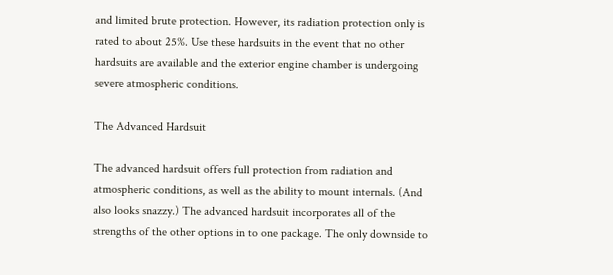and limited brute protection. However, its radiation protection only is rated to about 25%. Use these hardsuits in the event that no other hardsuits are available and the exterior engine chamber is undergoing severe atmospheric conditions.

The Advanced Hardsuit

The advanced hardsuit offers full protection from radiation and atmospheric conditions, as well as the ability to mount internals. (And also looks snazzy.) The advanced hardsuit incorporates all of the strengths of the other options in to one package. The only downside to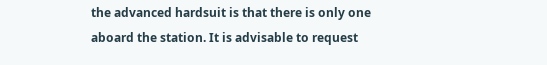the advanced hardsuit is that there is only one aboard the station. It is advisable to request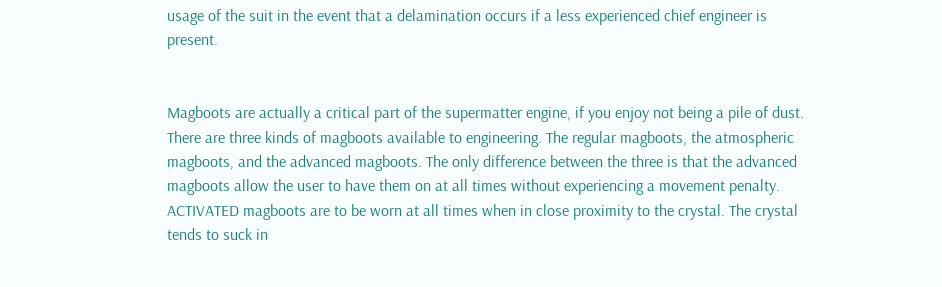usage of the suit in the event that a delamination occurs if a less experienced chief engineer is present.


Magboots are actually a critical part of the supermatter engine, if you enjoy not being a pile of dust. There are three kinds of magboots available to engineering. The regular magboots, the atmospheric magboots, and the advanced magboots. The only difference between the three is that the advanced magboots allow the user to have them on at all times without experiencing a movement penalty. ACTIVATED magboots are to be worn at all times when in close proximity to the crystal. The crystal tends to suck in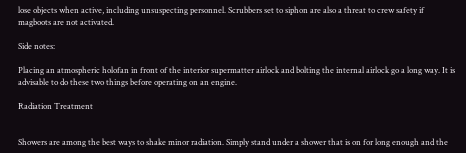lose objects when active, including unsuspecting personnel. Scrubbers set to siphon are also a threat to crew safety if magboots are not activated.

Side notes:

Placing an atmospheric holofan in front of the interior supermatter airlock and bolting the internal airlock go a long way. It is advisable to do these two things before operating on an engine.

Radiation Treatment


Showers are among the best ways to shake minor radiation. Simply stand under a shower that is on for long enough and the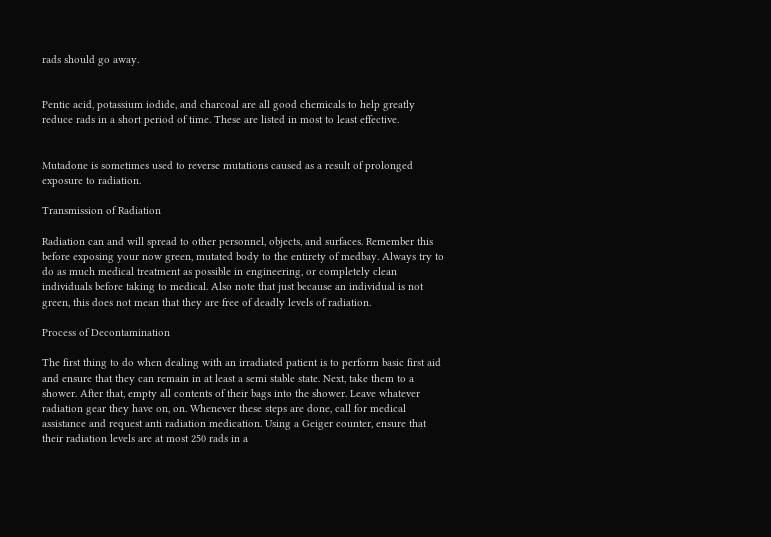rads should go away.


Pentic acid, potassium iodide, and charcoal are all good chemicals to help greatly reduce rads in a short period of time. These are listed in most to least effective.


Mutadone is sometimes used to reverse mutations caused as a result of prolonged exposure to radiation.

Transmission of Radiation

Radiation can and will spread to other personnel, objects, and surfaces. Remember this before exposing your now green, mutated body to the entirety of medbay. Always try to do as much medical treatment as possible in engineering, or completely clean individuals before taking to medical. Also note that just because an individual is not green, this does not mean that they are free of deadly levels of radiation.

Process of Decontamination

The first thing to do when dealing with an irradiated patient is to perform basic first aid and ensure that they can remain in at least a semi stable state. Next, take them to a shower. After that, empty all contents of their bags into the shower. Leave whatever radiation gear they have on, on. Whenever these steps are done, call for medical assistance and request anti radiation medication. Using a Geiger counter, ensure that their radiation levels are at most 250 rads in a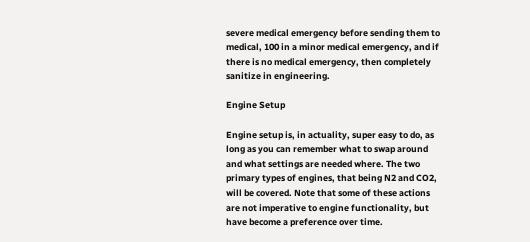severe medical emergency before sending them to medical, 100 in a minor medical emergency, and if there is no medical emergency, then completely sanitize in engineering.

Engine Setup

Engine setup is, in actuality, super easy to do, as long as you can remember what to swap around and what settings are needed where. The two primary types of engines, that being N2 and CO2, will be covered. Note that some of these actions are not imperative to engine functionality, but have become a preference over time.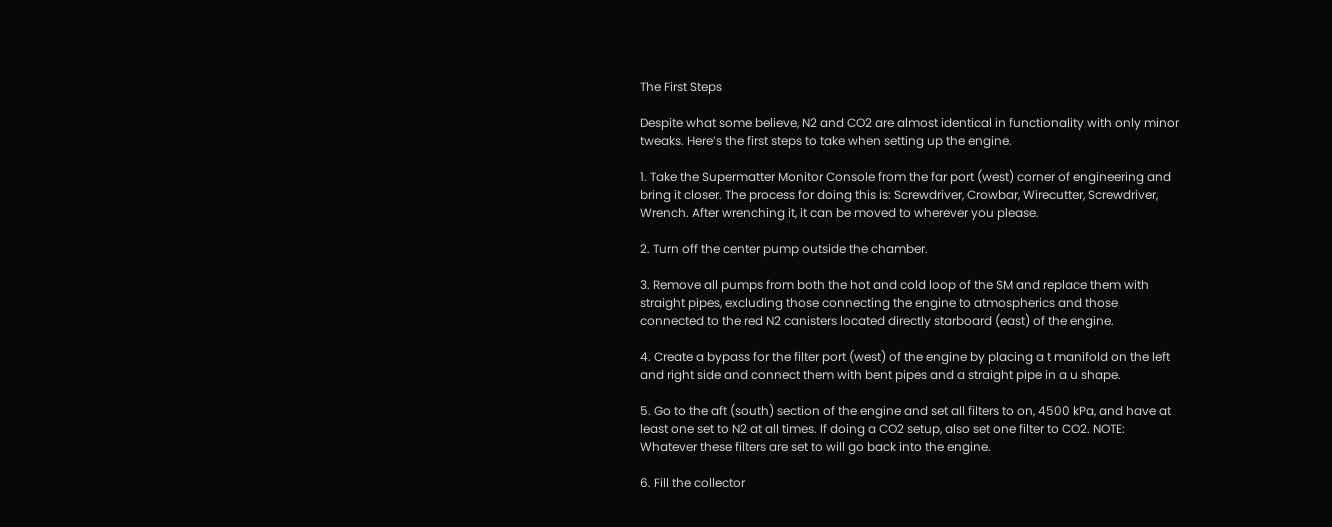The First Steps

Despite what some believe, N2 and CO2 are almost identical in functionality with only minor tweaks. Here’s the first steps to take when setting up the engine.

1. Take the Supermatter Monitor Console from the far port (west) corner of engineering and bring it closer. The process for doing this is: Screwdriver, Crowbar, Wirecutter, Screwdriver, Wrench. After wrenching it, it can be moved to wherever you please.

2. Turn off the center pump outside the chamber.

3. Remove all pumps from both the hot and cold loop of the SM and replace them with straight pipes, excluding those connecting the engine to atmospherics and those connected to the red N2 canisters located directly starboard (east) of the engine.

4. Create a bypass for the filter port (west) of the engine by placing a t manifold on the left and right side and connect them with bent pipes and a straight pipe in a u shape.

5. Go to the aft (south) section of the engine and set all filters to on, 4500 kPa, and have at least one set to N2 at all times. If doing a CO2 setup, also set one filter to CO2. NOTE: Whatever these filters are set to will go back into the engine.

6. Fill the collector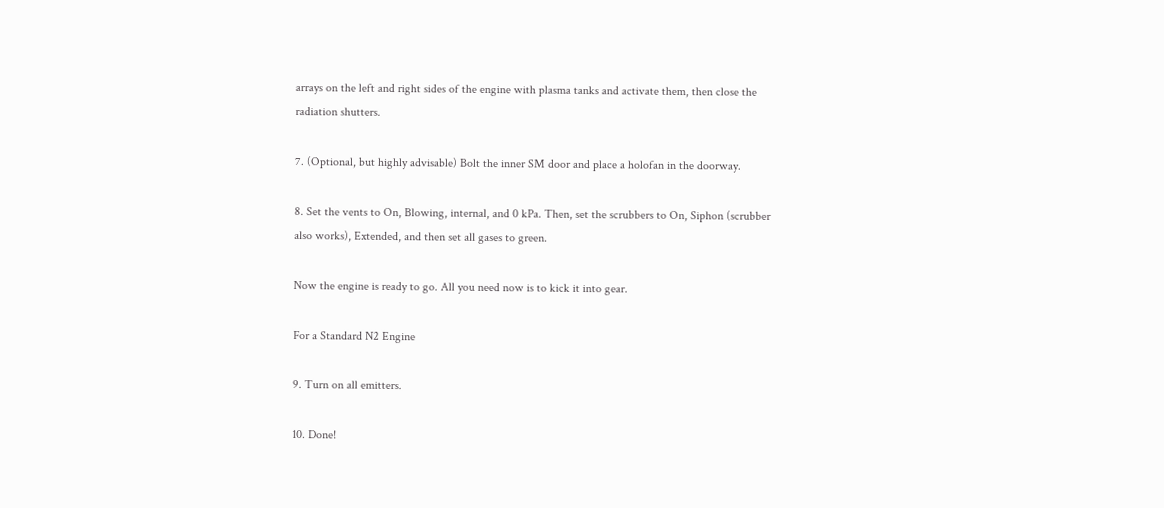arrays on the left and right sides of the engine with plasma tanks and activate them, then close the radiation shutters.

7. (Optional, but highly advisable) Bolt the inner SM door and place a holofan in the doorway.

8. Set the vents to On, Blowing, internal, and 0 kPa. Then, set the scrubbers to On, Siphon (scrubber also works), Extended, and then set all gases to green.

Now the engine is ready to go. All you need now is to kick it into gear.

For a Standard N2 Engine

9. Turn on all emitters.

10. Done!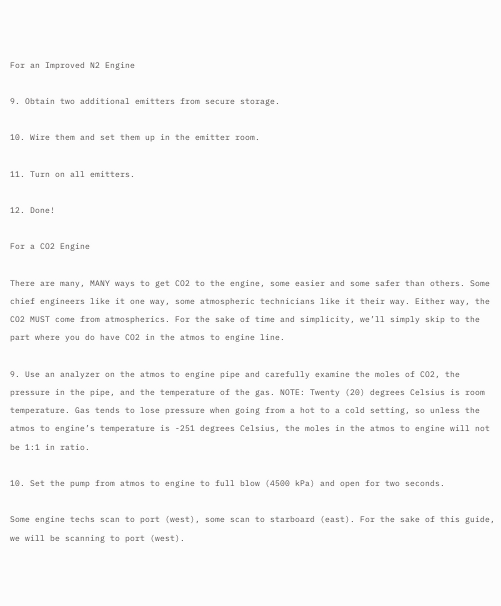For an Improved N2 Engine

9. Obtain two additional emitters from secure storage.

10. Wire them and set them up in the emitter room.

11. Turn on all emitters.

12. Done!

For a CO2 Engine

There are many, MANY ways to get CO2 to the engine, some easier and some safer than others. Some chief engineers like it one way, some atmospheric technicians like it their way. Either way, the CO2 MUST come from atmospherics. For the sake of time and simplicity, we’ll simply skip to the part where you do have CO2 in the atmos to engine line.

9. Use an analyzer on the atmos to engine pipe and carefully examine the moles of CO2, the pressure in the pipe, and the temperature of the gas. NOTE: Twenty (20) degrees Celsius is room temperature. Gas tends to lose pressure when going from a hot to a cold setting, so unless the atmos to engine’s temperature is -251 degrees Celsius, the moles in the atmos to engine will not be 1:1 in ratio.

10. Set the pump from atmos to engine to full blow (4500 kPa) and open for two seconds.

Some engine techs scan to port (west), some scan to starboard (east). For the sake of this guide, we will be scanning to port (west).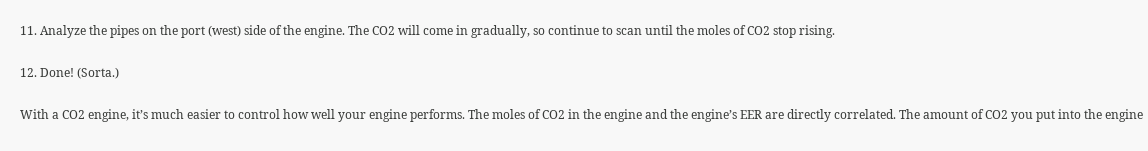11. Analyze the pipes on the port (west) side of the engine. The CO2 will come in gradually, so continue to scan until the moles of CO2 stop rising.

12. Done! (Sorta.)

With a CO2 engine, it’s much easier to control how well your engine performs. The moles of CO2 in the engine and the engine’s EER are directly correlated. The amount of CO2 you put into the engine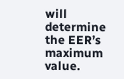will determine the EER’s maximum value.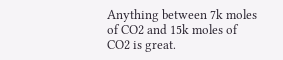Anything between 7k moles of CO2 and 15k moles of CO2 is great.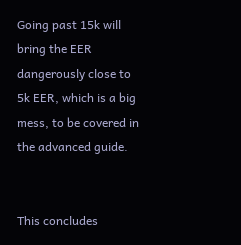Going past 15k will bring the EER dangerously close to 5k EER, which is a big mess, to be covered in the advanced guide.


This concludes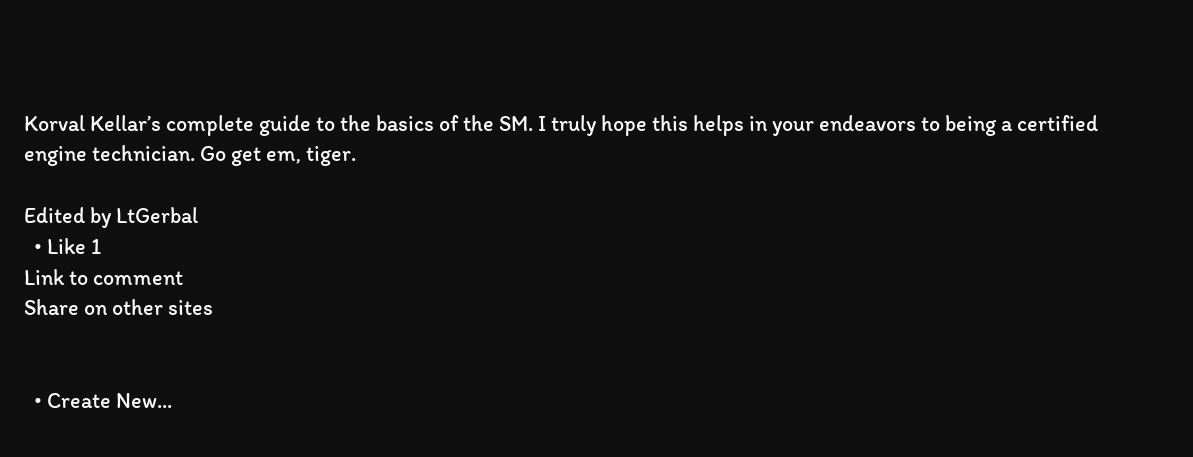Korval Kellar’s complete guide to the basics of the SM. I truly hope this helps in your endeavors to being a certified engine technician. Go get em, tiger.

Edited by LtGerbal
  • Like 1
Link to comment
Share on other sites


  • Create New...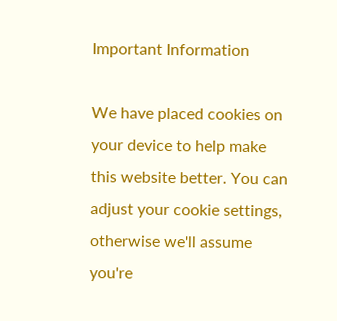Important Information

We have placed cookies on your device to help make this website better. You can adjust your cookie settings, otherwise we'll assume you're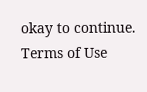okay to continue. Terms of Use